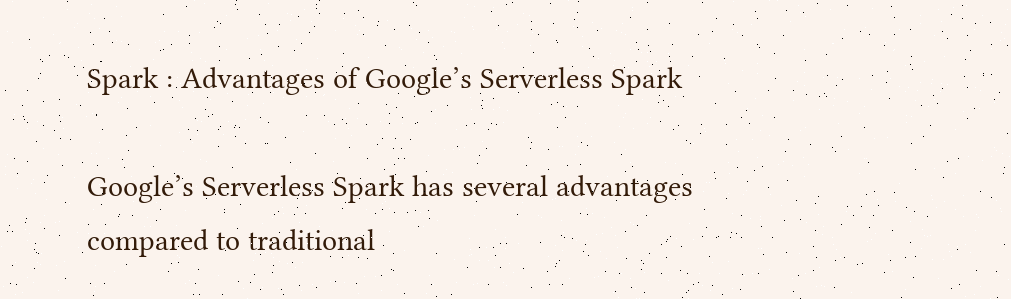Spark : Advantages of Google’s Serverless Spark

Google’s Serverless Spark has several advantages compared to traditional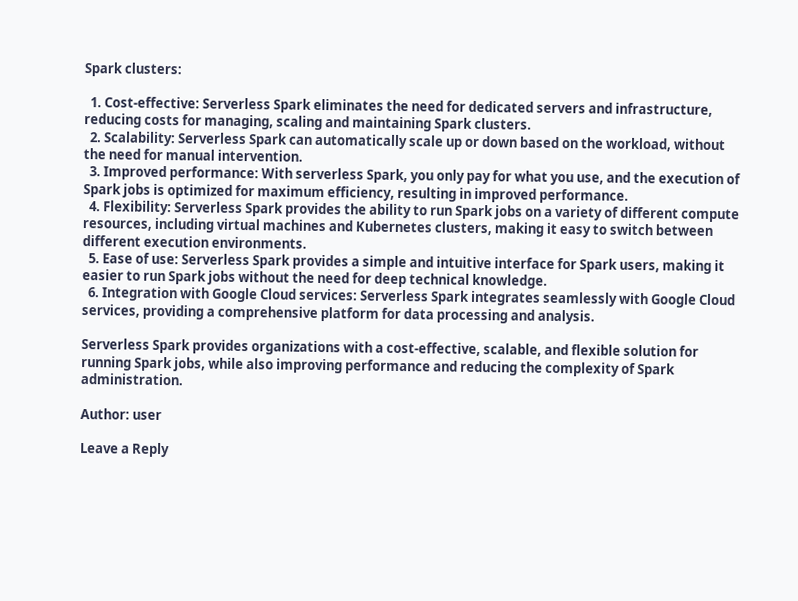Spark clusters:

  1. Cost-effective: Serverless Spark eliminates the need for dedicated servers and infrastructure, reducing costs for managing, scaling and maintaining Spark clusters.
  2. Scalability: Serverless Spark can automatically scale up or down based on the workload, without the need for manual intervention.
  3. Improved performance: With serverless Spark, you only pay for what you use, and the execution of Spark jobs is optimized for maximum efficiency, resulting in improved performance.
  4. Flexibility: Serverless Spark provides the ability to run Spark jobs on a variety of different compute resources, including virtual machines and Kubernetes clusters, making it easy to switch between different execution environments.
  5. Ease of use: Serverless Spark provides a simple and intuitive interface for Spark users, making it easier to run Spark jobs without the need for deep technical knowledge.
  6. Integration with Google Cloud services: Serverless Spark integrates seamlessly with Google Cloud services, providing a comprehensive platform for data processing and analysis.

Serverless Spark provides organizations with a cost-effective, scalable, and flexible solution for running Spark jobs, while also improving performance and reducing the complexity of Spark administration.

Author: user

Leave a Reply